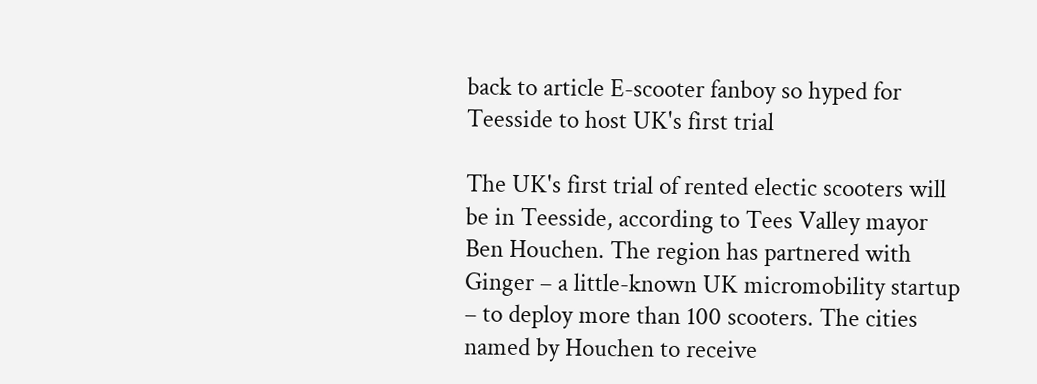back to article E-scooter fanboy so hyped for Teesside to host UK's first trial

The UK's first trial of rented electic scooters will be in Teesside, according to Tees Valley mayor Ben Houchen. The region has partnered with Ginger – a little-known UK micromobility startup – to deploy more than 100 scooters. The cities named by Houchen to receive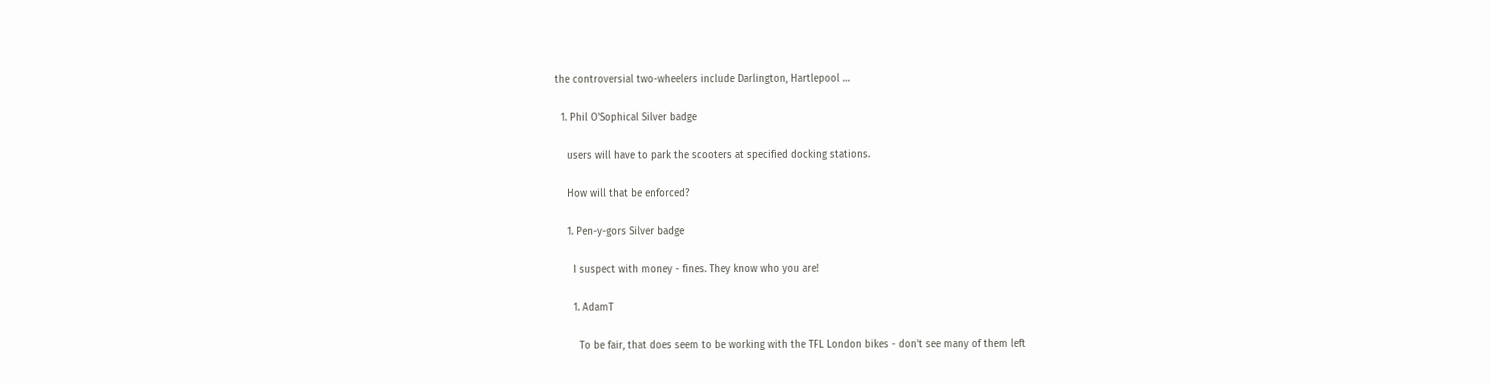the controversial two-wheelers include Darlington, Hartlepool …

  1. Phil O'Sophical Silver badge

    users will have to park the scooters at specified docking stations.

    How will that be enforced?

    1. Pen-y-gors Silver badge

      I suspect with money - fines. They know who you are!

      1. AdamT

        To be fair, that does seem to be working with the TFL London bikes - don't see many of them left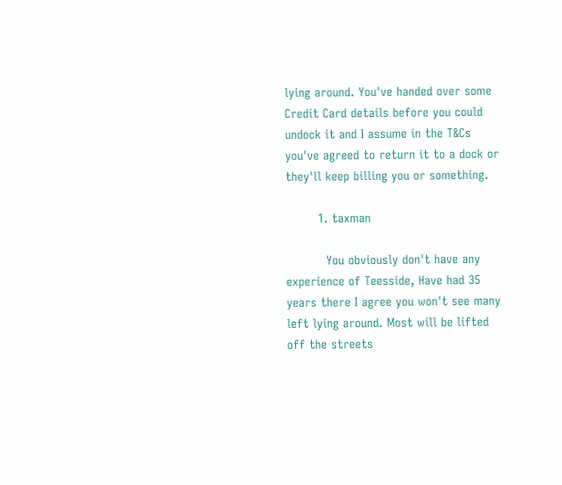lying around. You've handed over some Credit Card details before you could undock it and I assume in the T&Cs you've agreed to return it to a dock or they'll keep billing you or something.

        1. taxman

          You obviously don't have any experience of Teesside, Have had 35 years there I agree you won't see many left lying around. Most will be lifted off the streets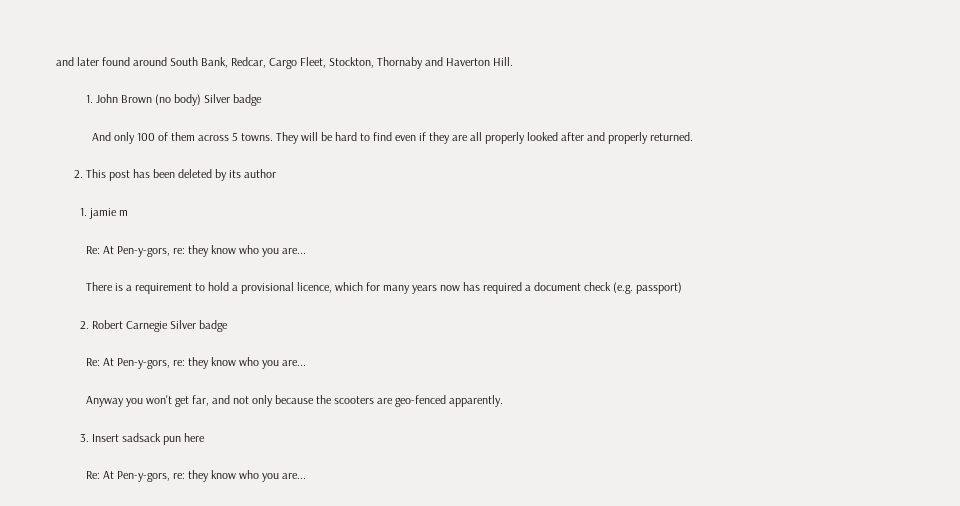and later found around South Bank, Redcar, Cargo Fleet, Stockton, Thornaby and Haverton Hill.

          1. John Brown (no body) Silver badge

            And only 100 of them across 5 towns. They will be hard to find even if they are all properly looked after and properly returned.

      2. This post has been deleted by its author

        1. jamie m

          Re: At Pen-y-gors, re: they know who you are...

          There is a requirement to hold a provisional licence, which for many years now has required a document check (e.g. passport)

        2. Robert Carnegie Silver badge

          Re: At Pen-y-gors, re: they know who you are...

          Anyway you won't get far, and not only because the scooters are geo-fenced apparently.

        3. Insert sadsack pun here

          Re: At Pen-y-gors, re: they know who you are...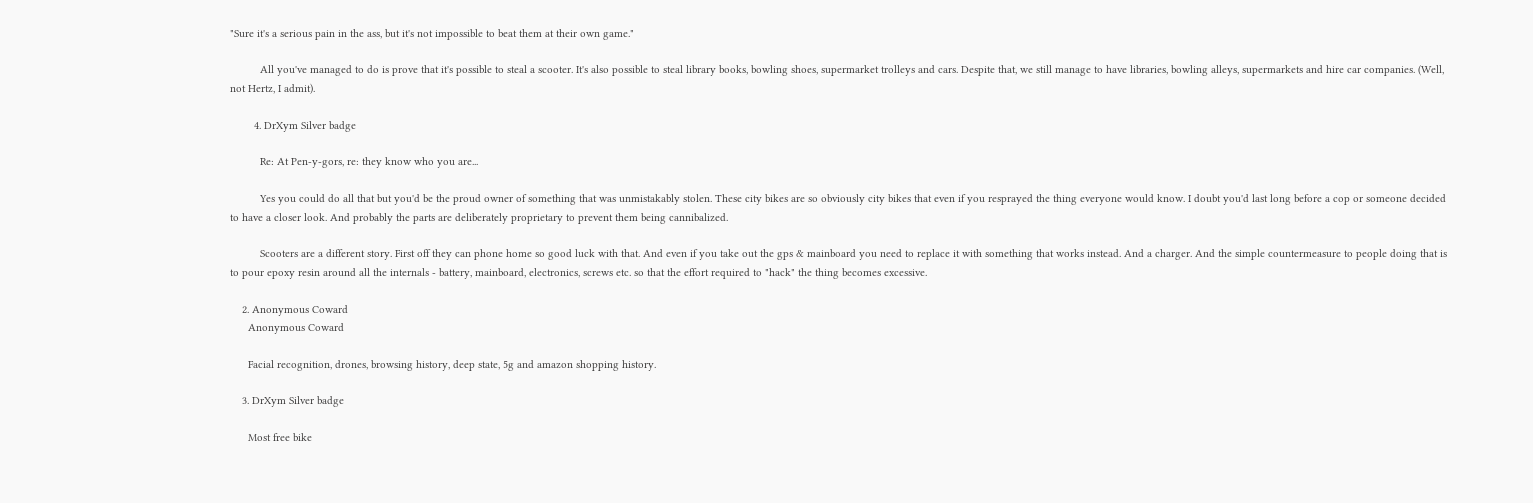"Sure it's a serious pain in the ass, but it's not impossible to beat them at their own game."

          All you've managed to do is prove that it's possible to steal a scooter. It's also possible to steal library books, bowling shoes, supermarket trolleys and cars. Despite that, we still manage to have libraries, bowling alleys, supermarkets and hire car companies. (Well, not Hertz, I admit).

        4. DrXym Silver badge

          Re: At Pen-y-gors, re: they know who you are...

          Yes you could do all that but you'd be the proud owner of something that was unmistakably stolen. These city bikes are so obviously city bikes that even if you resprayed the thing everyone would know. I doubt you'd last long before a cop or someone decided to have a closer look. And probably the parts are deliberately proprietary to prevent them being cannibalized.

          Scooters are a different story. First off they can phone home so good luck with that. And even if you take out the gps & mainboard you need to replace it with something that works instead. And a charger. And the simple countermeasure to people doing that is to pour epoxy resin around all the internals - battery, mainboard, electronics, screws etc. so that the effort required to "hack" the thing becomes excessive.

    2. Anonymous Coward
      Anonymous Coward

      Facial recognition, drones, browsing history, deep state, 5g and amazon shopping history.

    3. DrXym Silver badge

      Most free bike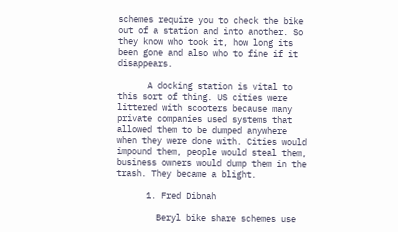schemes require you to check the bike out of a station and into another. So they know who took it, how long its been gone and also who to fine if it disappears.

      A docking station is vital to this sort of thing. US cities were littered with scooters because many private companies used systems that allowed them to be dumped anywhere when they were done with. Cities would impound them, people would steal them, business owners would dump them in the trash. They became a blight.

      1. Fred Dibnah

        Beryl bike share schemes use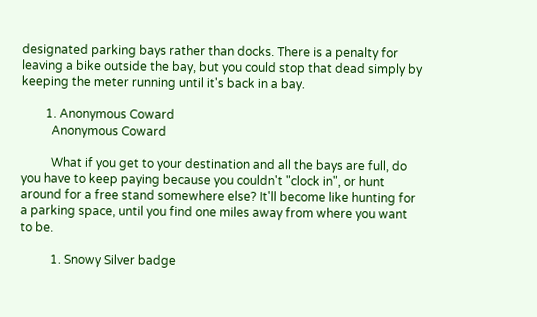designated parking bays rather than docks. There is a penalty for leaving a bike outside the bay, but you could stop that dead simply by keeping the meter running until it's back in a bay.

        1. Anonymous Coward
          Anonymous Coward

          What if you get to your destination and all the bays are full, do you have to keep paying because you couldn't "clock in", or hunt around for a free stand somewhere else? It'll become like hunting for a parking space, until you find one miles away from where you want to be.

          1. Snowy Silver badge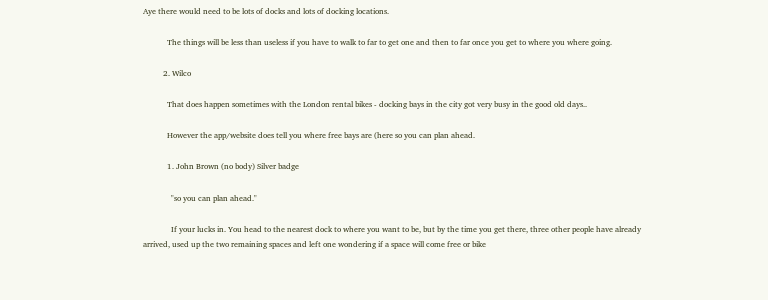Aye there would need to be lots of docks and lots of docking locations.

            The things will be less than useless if you have to walk to far to get one and then to far once you get to where you where going.

          2. Wilco

            That does happen sometimes with the London rental bikes - docking bays in the city got very busy in the good old days..

            However the app/website does tell you where free bays are (here so you can plan ahead.

            1. John Brown (no body) Silver badge

              "so you can plan ahead."

              If your lucks in. You head to the nearest dock to where you want to be, but by the time you get there, three other people have already arrived, used up the two remaining spaces and left one wondering if a space will come free or bike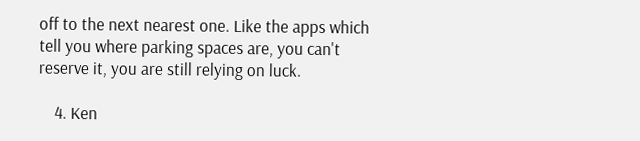off to the next nearest one. Like the apps which tell you where parking spaces are, you can't reserve it, you are still relying on luck.

    4. Ken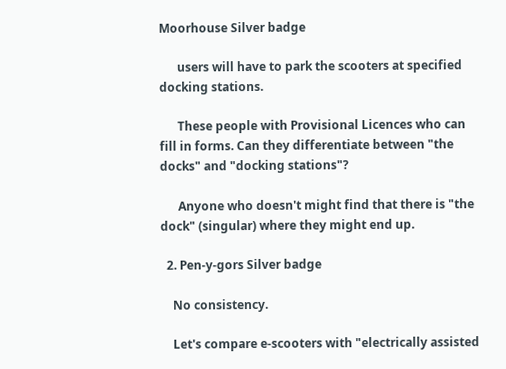Moorhouse Silver badge

      users will have to park the scooters at specified docking stations.

      These people with Provisional Licences who can fill in forms. Can they differentiate between "the docks" and "docking stations"?

      Anyone who doesn't might find that there is "the dock" (singular) where they might end up.

  2. Pen-y-gors Silver badge

    No consistency.

    Let's compare e-scooters with "electrically assisted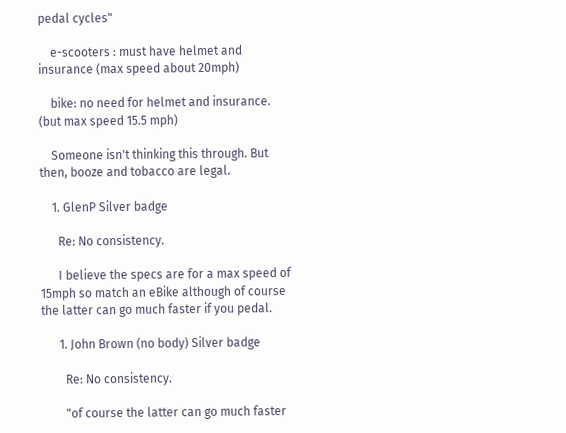pedal cycles"

    e-scooters : must have helmet and insurance (max speed about 20mph)

    bike: no need for helmet and insurance. (but max speed 15.5 mph)

    Someone isn't thinking this through. But then, booze and tobacco are legal.

    1. GlenP Silver badge

      Re: No consistency.

      I believe the specs are for a max speed of 15mph so match an eBike although of course the latter can go much faster if you pedal.

      1. John Brown (no body) Silver badge

        Re: No consistency.

        "of course the latter can go much faster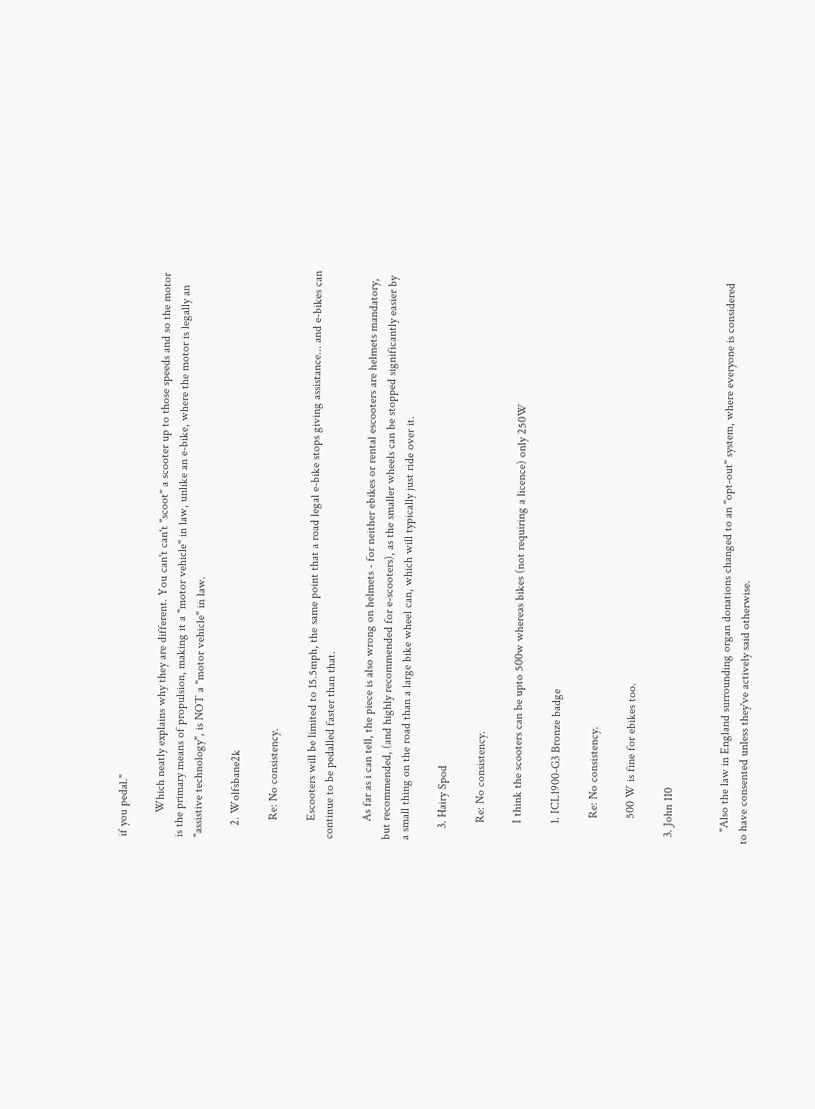if you pedal."

        Which neatly explains why they are different. You can't can't "scoot" a scooter up to those speeds and so the motor is the primary means of propulsion, making it a "motor vehicle" in law, unlike an e-bike, where the motor is legally an "assistive technology", is NOT a "motor vehicle" in law.

    2. Wolfsbane2k

      Re: No consistency.

      Escooters will be limited to 15.5mph, the same point that a road legal e-bike stops giving assistance... and e-bikes can continue to be pedalled faster than that.

      As far as i can tell, the piece is also wrong on helmets - for neither ebikes or rental escooters are helmets mandatory, but recommended, (and highly recommended for e-scooters), as the smaller wheels can be stopped significantly easier by a small thing on the road than a large bike wheel can, which will typically just ride over it.

    3. Hairy Spod

      Re: No consistency.

      I think the scooters can be upto 500w whereas bikes (not requiring a licence) only 250W

      1. ICL1900-G3 Bronze badge

        Re: No consistency.

        500 W is fine for ebikes too.

  3. John 110


    "Also the law in England surrounding organ donations changed to an "opt-out" system, where everyone is considered to have consented unless they've actively said otherwise.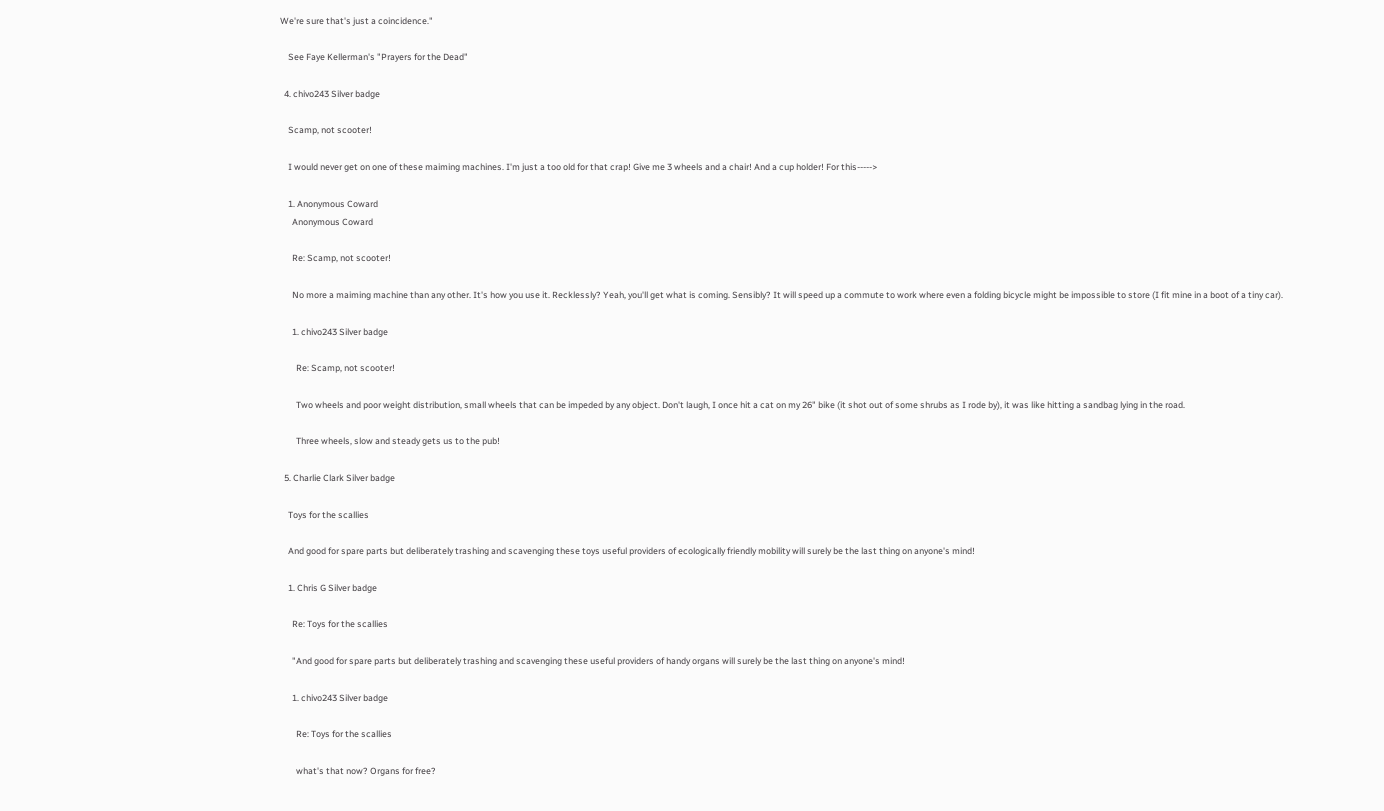We're sure that's just a coincidence."

    See Faye Kellerman's "Prayers for the Dead"

  4. chivo243 Silver badge

    Scamp, not scooter!

    I would never get on one of these maiming machines. I'm just a too old for that crap! Give me 3 wheels and a chair! And a cup holder! For this----->

    1. Anonymous Coward
      Anonymous Coward

      Re: Scamp, not scooter!

      No more a maiming machine than any other. It's how you use it. Recklessly? Yeah, you'll get what is coming. Sensibly? It will speed up a commute to work where even a folding bicycle might be impossible to store (I fit mine in a boot of a tiny car).

      1. chivo243 Silver badge

        Re: Scamp, not scooter!

        Two wheels and poor weight distribution, small wheels that can be impeded by any object. Don't laugh, I once hit a cat on my 26" bike (it shot out of some shrubs as I rode by), it was like hitting a sandbag lying in the road.

        Three wheels, slow and steady gets us to the pub!

  5. Charlie Clark Silver badge

    Toys for the scallies

    And good for spare parts but deliberately trashing and scavenging these toys useful providers of ecologically friendly mobility will surely be the last thing on anyone's mind!

    1. Chris G Silver badge

      Re: Toys for the scallies

      "And good for spare parts but deliberately trashing and scavenging these useful providers of handy organs will surely be the last thing on anyone's mind!

      1. chivo243 Silver badge

        Re: Toys for the scallies

        what's that now? Organs for free?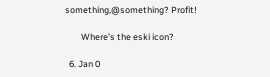something,@something? Profit!

        Where's the eski icon?

  6. Jan 0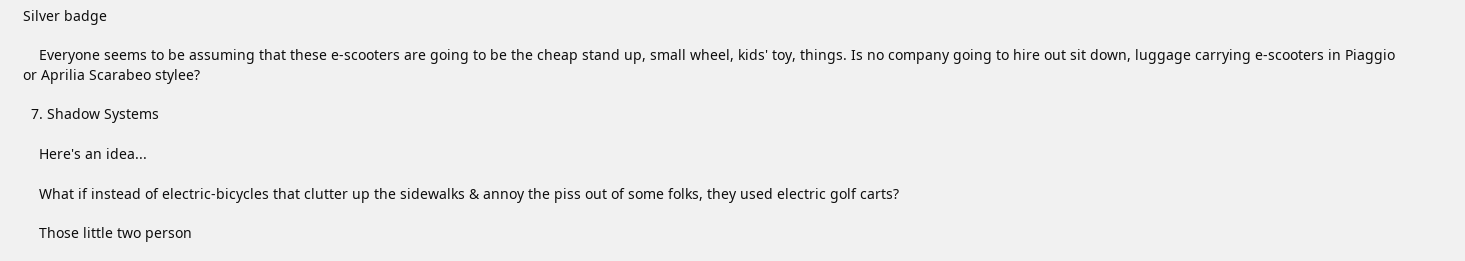Silver badge

    Everyone seems to be assuming that these e-scooters are going to be the cheap stand up, small wheel, kids' toy, things. Is no company going to hire out sit down, luggage carrying e-scooters in Piaggio or Aprilia Scarabeo stylee?

  7. Shadow Systems

    Here's an idea...

    What if instead of electric-bicycles that clutter up the sidewalks & annoy the piss out of some folks, they used electric golf carts?

    Those little two person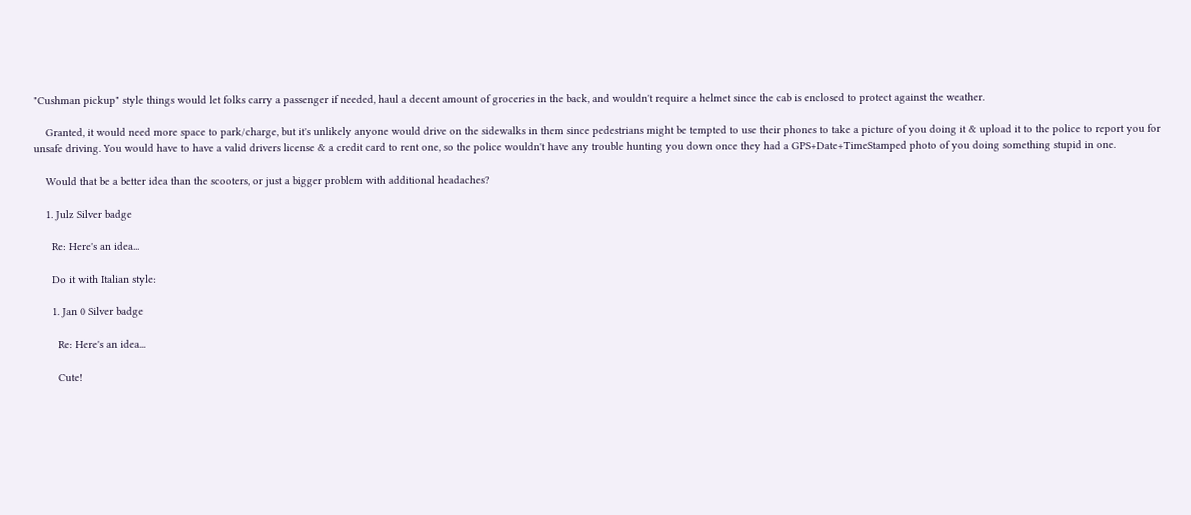"Cushman pickup" style things would let folks carry a passenger if needed, haul a decent amount of groceries in the back, and wouldn't require a helmet since the cab is enclosed to protect against the weather.

    Granted, it would need more space to park/charge, but it's unlikely anyone would drive on the sidewalks in them since pedestrians might be tempted to use their phones to take a picture of you doing it & upload it to the police to report you for unsafe driving. You would have to have a valid drivers license & a credit card to rent one, so the police wouldn't have any trouble hunting you down once they had a GPS+Date+TimeStamped photo of you doing something stupid in one.

    Would that be a better idea than the scooters, or just a bigger problem with additional headaches?

    1. Julz Silver badge

      Re: Here's an idea...

      Do it with Italian style:

      1. Jan 0 Silver badge

        Re: Here's an idea...

        Cute!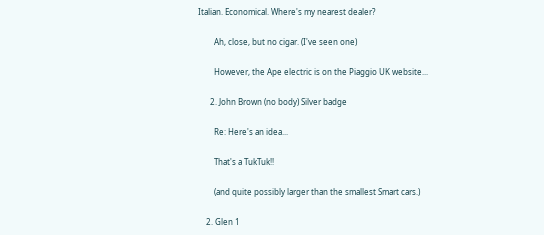Italian. Economical. Where's my nearest dealer?

        Ah, close, but no cigar. (I've seen one)

        However, the Ape electric is on the Piaggio UK website...

      2. John Brown (no body) Silver badge

        Re: Here's an idea...

        That's a TukTuk!!

        (and quite possibly larger than the smallest Smart cars.)

    2. Glen 1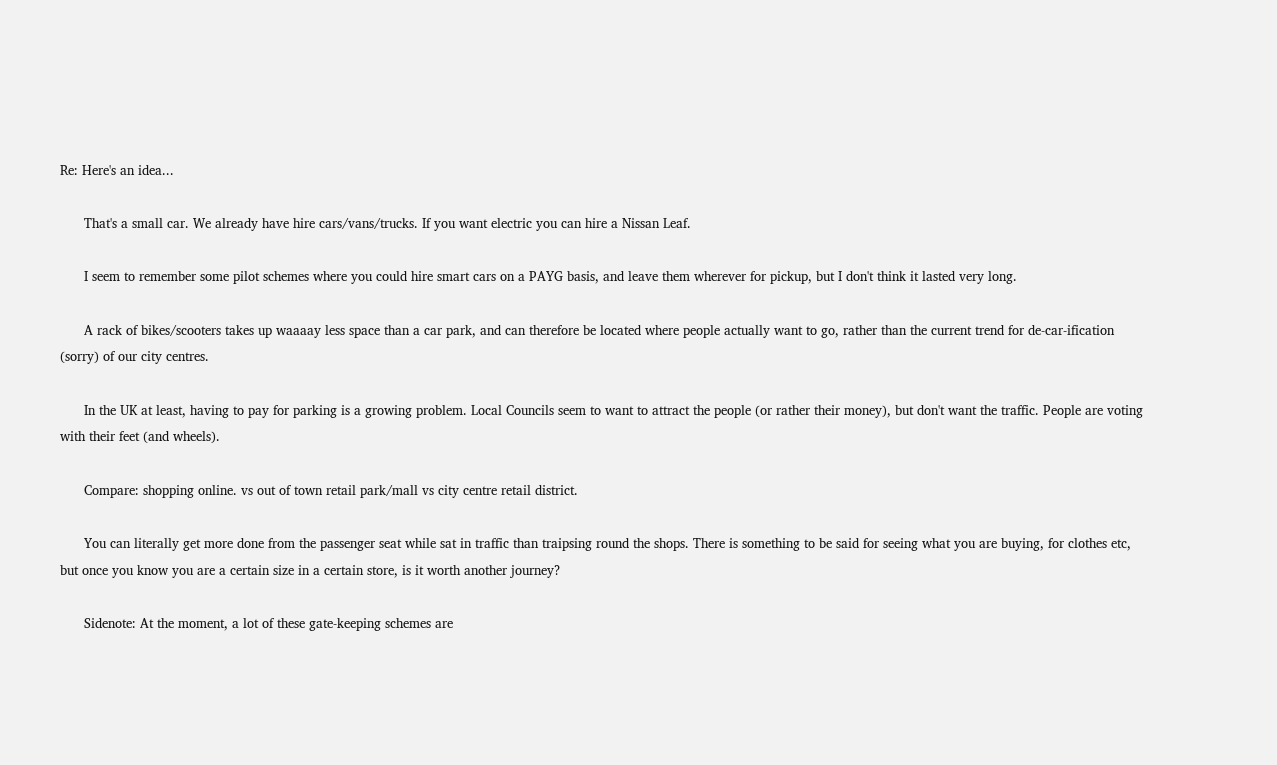Re: Here's an idea...

      That's a small car. We already have hire cars/vans/trucks. If you want electric you can hire a Nissan Leaf.

      I seem to remember some pilot schemes where you could hire smart cars on a PAYG basis, and leave them wherever for pickup, but I don't think it lasted very long.

      A rack of bikes/scooters takes up waaaay less space than a car park, and can therefore be located where people actually want to go, rather than the current trend for de-car-ification (sorry) of our city centres.

      In the UK at least, having to pay for parking is a growing problem. Local Councils seem to want to attract the people (or rather their money), but don't want the traffic. People are voting with their feet (and wheels).

      Compare: shopping online. vs out of town retail park/mall vs city centre retail district.

      You can literally get more done from the passenger seat while sat in traffic than traipsing round the shops. There is something to be said for seeing what you are buying, for clothes etc, but once you know you are a certain size in a certain store, is it worth another journey?

      Sidenote: At the moment, a lot of these gate-keeping schemes are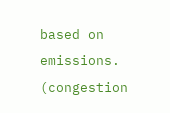based on emissions. (congestion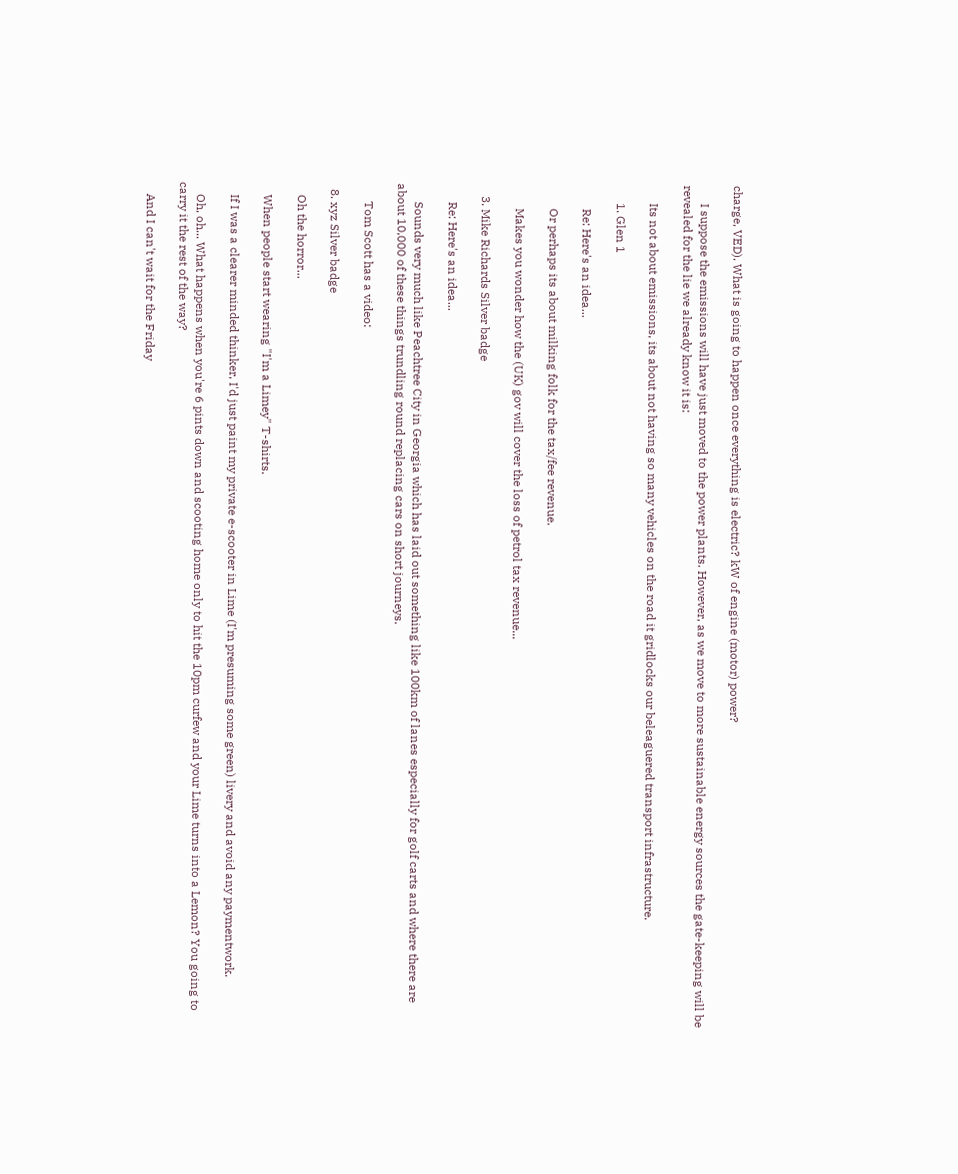charge, VED). What is going to happen once everything is electric? kW of engine (motor) power?

      I suppose the emissions will have just moved to the power plants. However, as we move to more sustainable energy sources the gate-keeping will be revealed for the lie we already know it is:

      Its not about emissions, its about not having so many vehicles on the road it gridlocks our beleaguered transport infrastructure.

      1. Glen 1

        Re: Here's an idea...

        Or perhaps its about milking folk for the tax/fee revenue.

        Makes you wonder how the (UK) gov will cover the loss of petrol tax revenue...

    3. Mike Richards Silver badge

      Re: Here's an idea...

      Sounds very much like Peachtree City in Georgia which has laid out something like 100km of lanes especially for golf carts and where there are about 10,000 of these things trundling round replacing cars on short journeys.

      Tom Scott has a video:

  8. xyz Silver badge

    Oh the horror...

    When people start wearing "I'm a Limey" T-shirts.

    If I was a clearer minded thinker, I'd just paint my private e-scooter in Lime (I'm presuming some green) livery and avoid any paymentwork.

    Oh, oh... What happens when you're 6 pints down and scooting home only to hit the 10pm curfew and your Lime turns into a Lemon? You going to carry it the rest of the way?

    And I can't wait for the Friday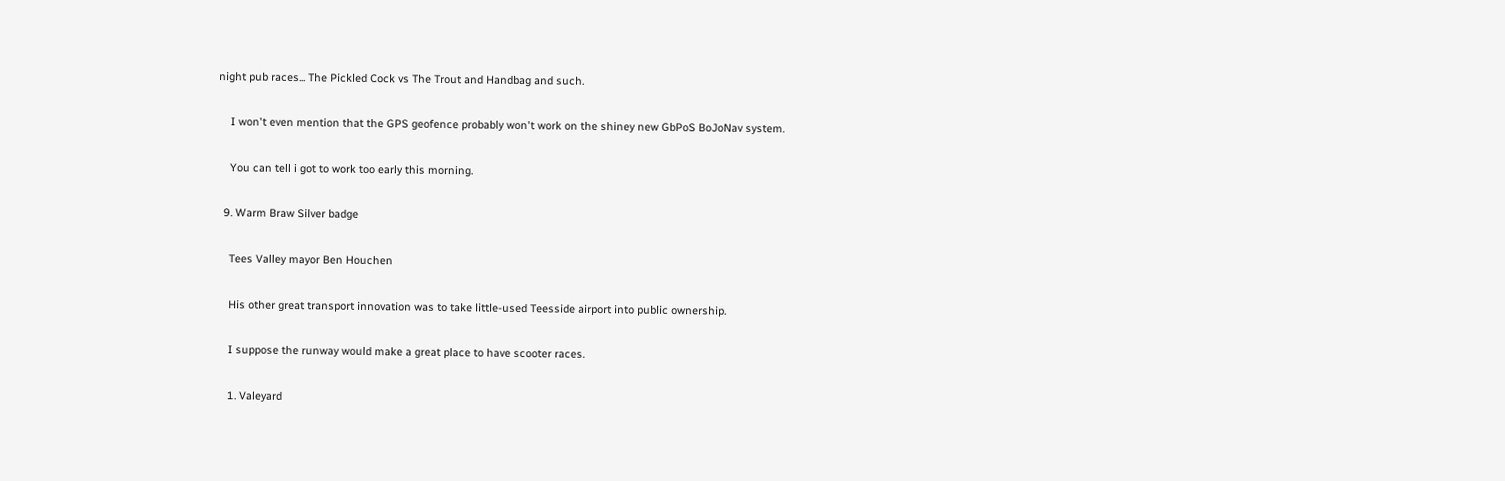night pub races... The Pickled Cock vs The Trout and Handbag and such.

    I won't even mention that the GPS geofence probably won't work on the shiney new GbPoS BoJoNav system.

    You can tell i got to work too early this morning.

  9. Warm Braw Silver badge

    Tees Valley mayor Ben Houchen

    His other great transport innovation was to take little-used Teesside airport into public ownership.

    I suppose the runway would make a great place to have scooter races.

    1. Valeyard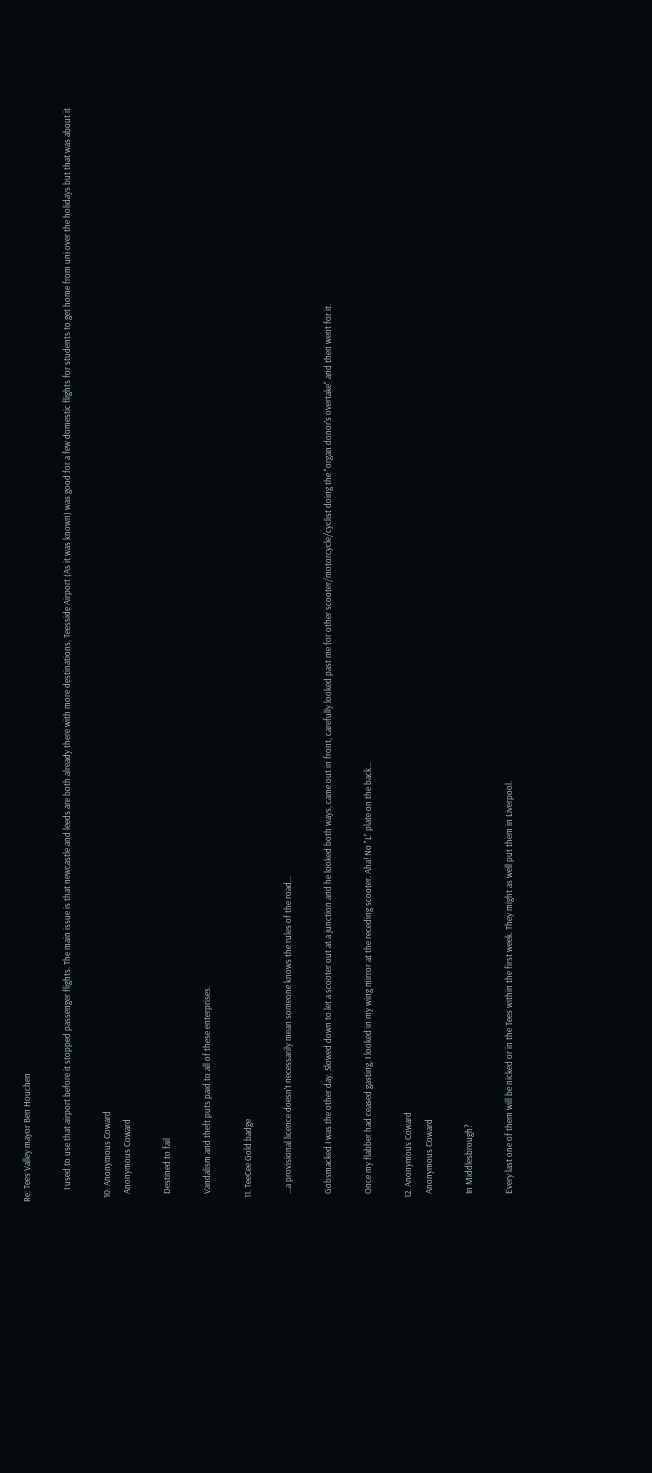Re: Tees Valley mayor Ben Houchen

      I used to use that airport before it stopped passenger flights. The main issue is that newcastle and leeds are both already there with more destinations, Teesside Airport (As it was known) was good for a few domestic flights for students to get home from uni over the holidays but that was about it

  10. Anonymous Coward
    Anonymous Coward

    Destined to fail

    Vandalism and theft puts paid to all of these enterprises.

  11. TeeCee Gold badge

    ...a provisional licence doesn't necessarily mean someone knows the rules of the road...

    Gobsmacked I was the other day. Slowed down to let a scooter out at a junction and he looked both ways, came out in front, carefully looked past me for other scooter/motorcycle/cyclist doing the "organ donor's overtake" and then went for it.

    Once my flabber had ceased gasting, I looked in my wing mirror at the receding scooter. Aha! No "L" plate on the back...

  12. Anonymous Coward
    Anonymous Coward

    In Middlesbrough?

    Every last one of them will be nicked or in the Tees within the first week. They might as well put them in Liverpool.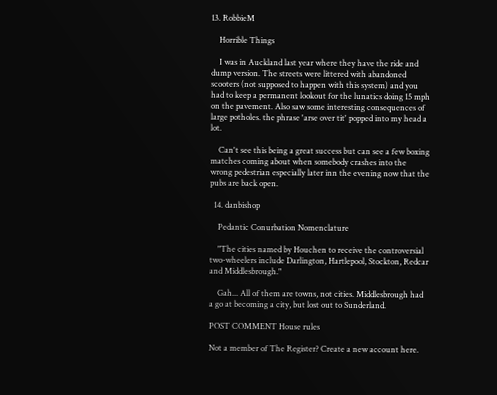13. RobbieM

    Horrible Things

    I was in Auckland last year where they have the ride and dump version. The streets were littered with abandoned scooters (not supposed to happen with this system) and you had to keep a permanent lookout for the lunatics doing 15 mph on the pavement. Also saw some interesting consequences of large potholes. the phrase 'arse over tit' popped into my head a lot.

    Can't see this being a great success but can see a few boxing matches coming about when somebody crashes into the wrong pedestrian especially later inn the evening now that the pubs are back open.

  14. danbishop

    Pedantic Conurbation Nomenclature

    "The cities named by Houchen to receive the controversial two-wheelers include Darlington, Hartlepool, Stockton, Redcar and Middlesbrough."

    Gah... All of them are towns, not cities. Middlesbrough had a go at becoming a city, but lost out to Sunderland.

POST COMMENT House rules

Not a member of The Register? Create a new account here.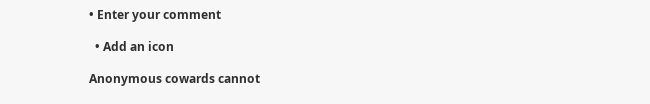• Enter your comment

  • Add an icon

Anonymous cowards cannot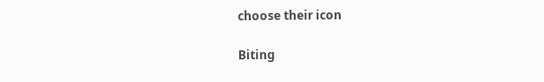choose their icon

Biting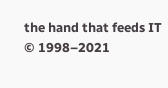the hand that feeds IT © 1998–2021